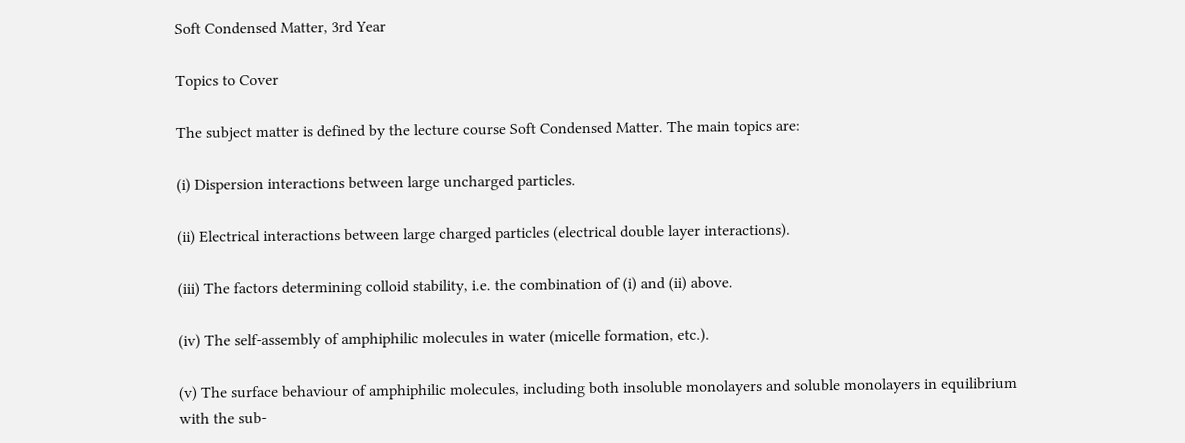Soft Condensed Matter, 3rd Year

Topics to Cover

The subject matter is defined by the lecture course Soft Condensed Matter. The main topics are:

(i) Dispersion interactions between large uncharged particles.

(ii) Electrical interactions between large charged particles (electrical double layer interactions).

(iii) The factors determining colloid stability, i.e. the combination of (i) and (ii) above.

(iv) The self-assembly of amphiphilic molecules in water (micelle formation, etc.).

(v) The surface behaviour of amphiphilic molecules, including both insoluble monolayers and soluble monolayers in equilibrium with the sub-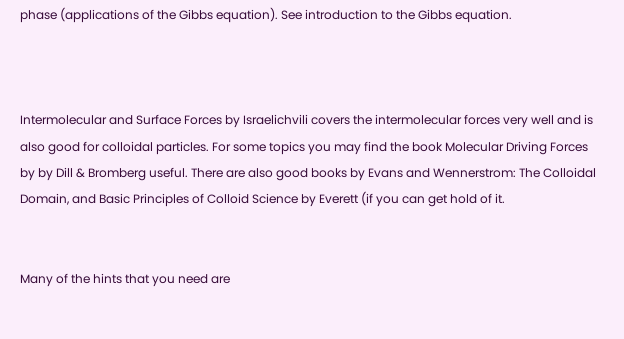phase (applications of the Gibbs equation). See introduction to the Gibbs equation.



Intermolecular and Surface Forces by Israelichvili covers the intermolecular forces very well and is also good for colloidal particles. For some topics you may find the book Molecular Driving Forces by by Dill & Bromberg useful. There are also good books by Evans and Wennerstrom: The Colloidal Domain, and Basic Principles of Colloid Science by Everett (if you can get hold of it.


Many of the hints that you need are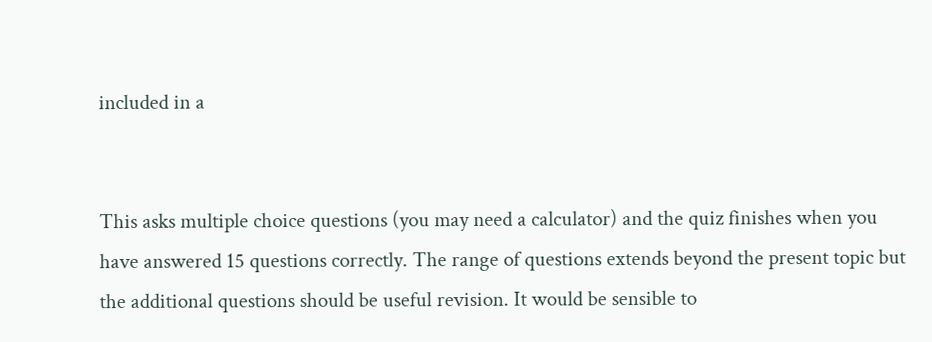included in a


This asks multiple choice questions (you may need a calculator) and the quiz finishes when you have answered 15 questions correctly. The range of questions extends beyond the present topic but the additional questions should be useful revision. It would be sensible to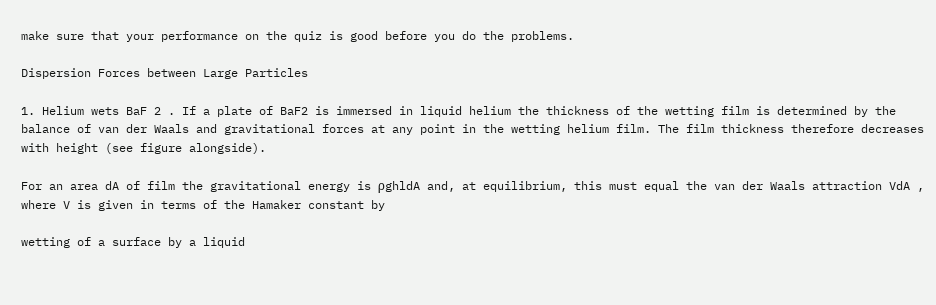make sure that your performance on the quiz is good before you do the problems.

Dispersion Forces between Large Particles

1. Helium wets BaF 2 . If a plate of BaF2 is immersed in liquid helium the thickness of the wetting film is determined by the balance of van der Waals and gravitational forces at any point in the wetting helium film. The film thickness therefore decreases with height (see figure alongside).

For an area dA of film the gravitational energy is ρghldA and, at equilibrium, this must equal the van der Waals attraction VdA , where V is given in terms of the Hamaker constant by

wetting of a surface by a liquid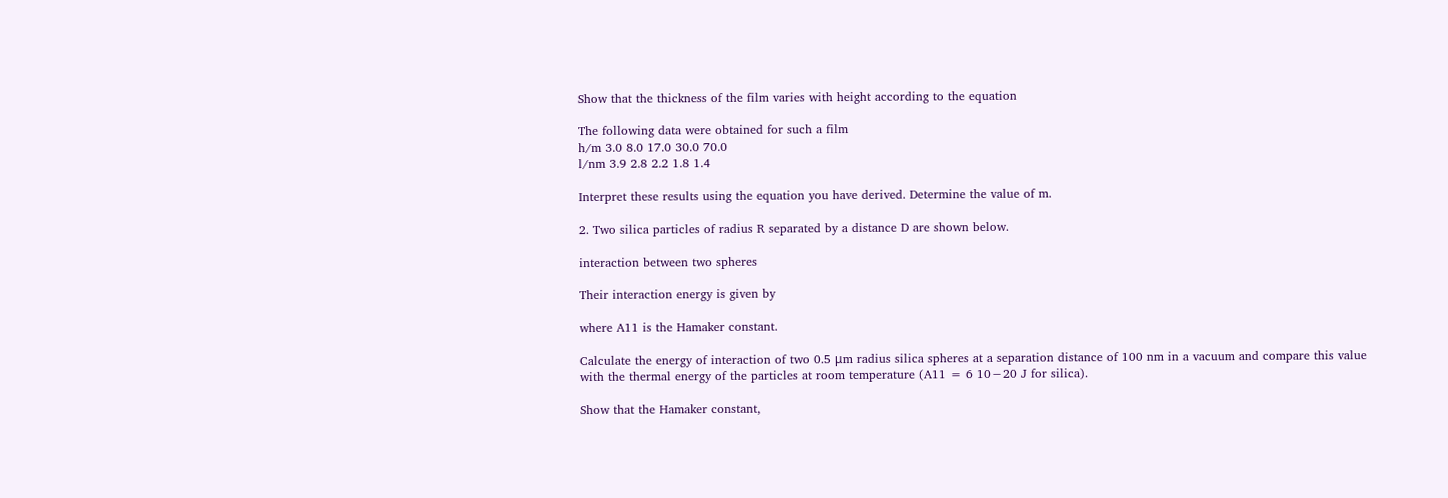Show that the thickness of the film varies with height according to the equation

The following data were obtained for such a film
h/m 3.0 8.0 17.0 30.0 70.0
l/nm 3.9 2.8 2.2 1.8 1.4

Interpret these results using the equation you have derived. Determine the value of m.

2. Two silica particles of radius R separated by a distance D are shown below.

interaction between two spheres

Their interaction energy is given by

where A11 is the Hamaker constant.

Calculate the energy of interaction of two 0.5 μm radius silica spheres at a separation distance of 100 nm in a vacuum and compare this value with the thermal energy of the particles at room temperature (A11 = 6 10−20 J for silica).

Show that the Hamaker constant,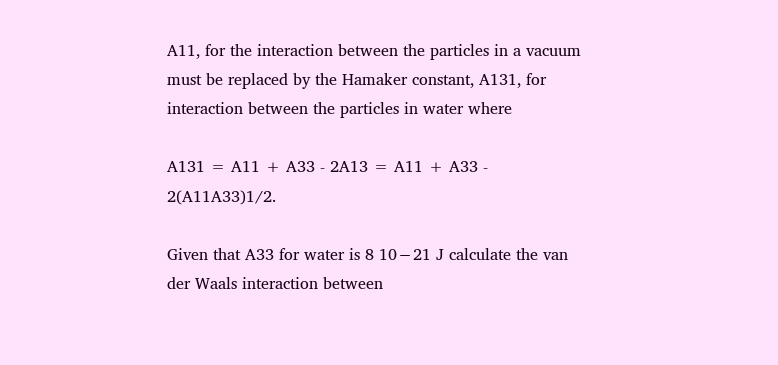A11, for the interaction between the particles in a vacuum must be replaced by the Hamaker constant, A131, for interaction between the particles in water where

A131 = A11 + A33 - 2A13 = A11 + A33 - 2(A11A33)1/2.

Given that A33 for water is 8 10−21 J calculate the van der Waals interaction between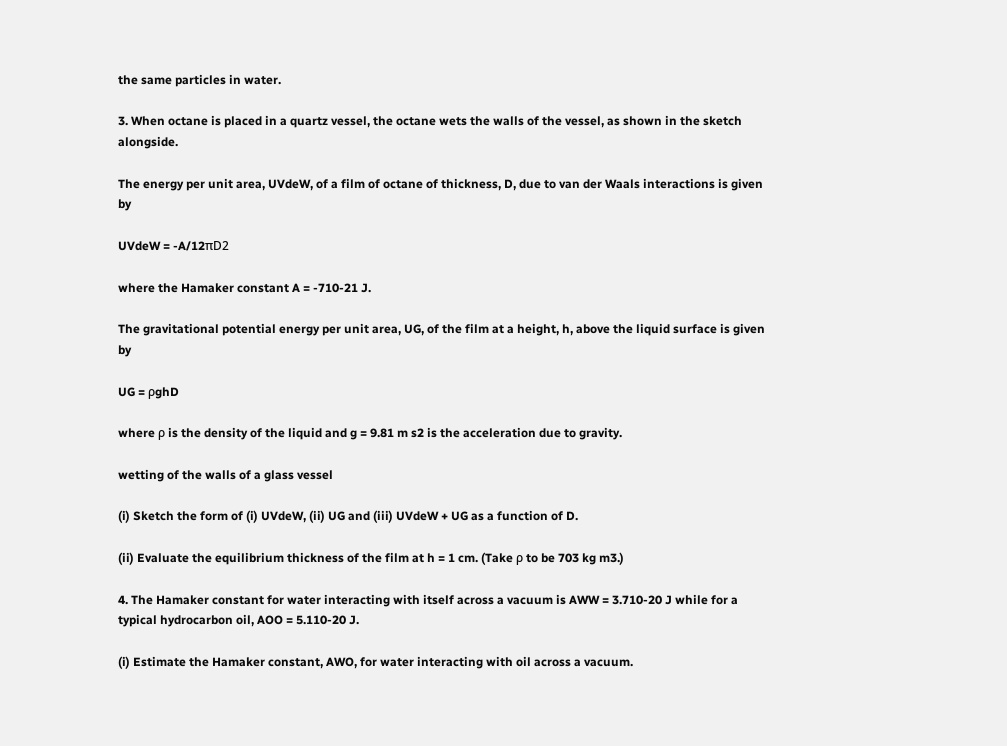the same particles in water.

3. When octane is placed in a quartz vessel, the octane wets the walls of the vessel, as shown in the sketch alongside.

The energy per unit area, UVdeW, of a film of octane of thickness, D, due to van der Waals interactions is given by

UVdeW = -A/12πD2

where the Hamaker constant A = -710-21 J.

The gravitational potential energy per unit area, UG, of the film at a height, h, above the liquid surface is given by

UG = ρghD

where ρ is the density of the liquid and g = 9.81 m s2 is the acceleration due to gravity.

wetting of the walls of a glass vessel

(i) Sketch the form of (i) UVdeW, (ii) UG and (iii) UVdeW + UG as a function of D.

(ii) Evaluate the equilibrium thickness of the film at h = 1 cm. (Take ρ to be 703 kg m3.)

4. The Hamaker constant for water interacting with itself across a vacuum is AWW = 3.710-20 J while for a typical hydrocarbon oil, AOO = 5.110-20 J.

(i) Estimate the Hamaker constant, AWO, for water interacting with oil across a vacuum.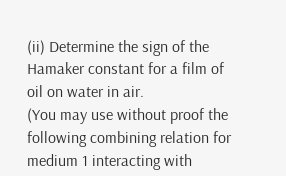(ii) Determine the sign of the Hamaker constant for a film of oil on water in air.
(You may use without proof the following combining relation for medium 1 interacting with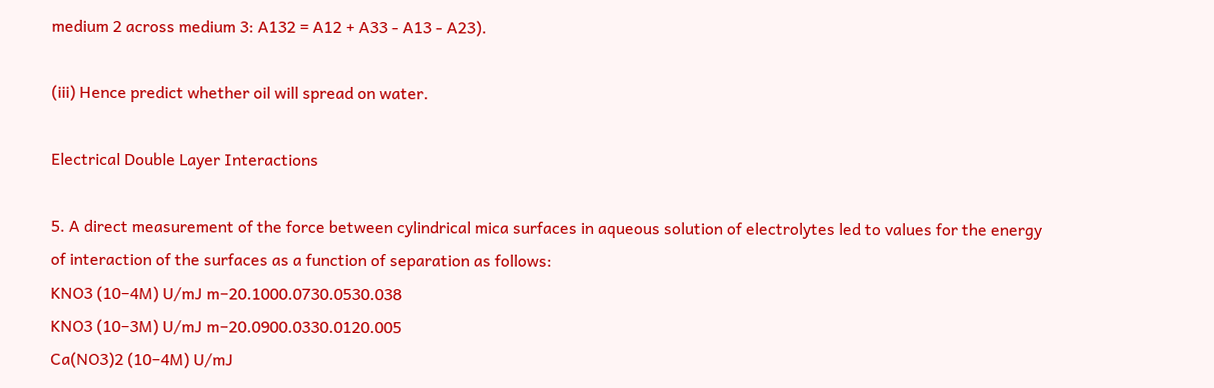medium 2 across medium 3: A132 = A12 + A33 - A13 - A23).

(iii) Hence predict whether oil will spread on water.

Electrical Double Layer Interactions

5. A direct measurement of the force between cylindrical mica surfaces in aqueous solution of electrolytes led to values for the energy of interaction of the surfaces as a function of separation as follows:
KNO3 (10−4M) U/mJ m−20.1000.0730.0530.038
KNO3 (10−3M) U/mJ m−20.0900.0330.0120.005
Ca(NO3)2 (10−4M) U/mJ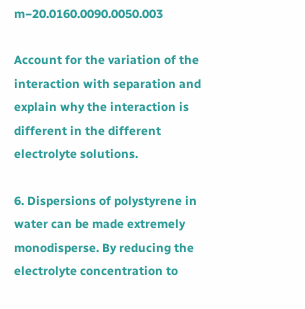m−20.0160.0090.0050.003

Account for the variation of the interaction with separation and explain why the interaction is different in the different electrolyte solutions.

6. Dispersions of polystyrene in water can be made extremely monodisperse. By reducing the electrolyte concentration to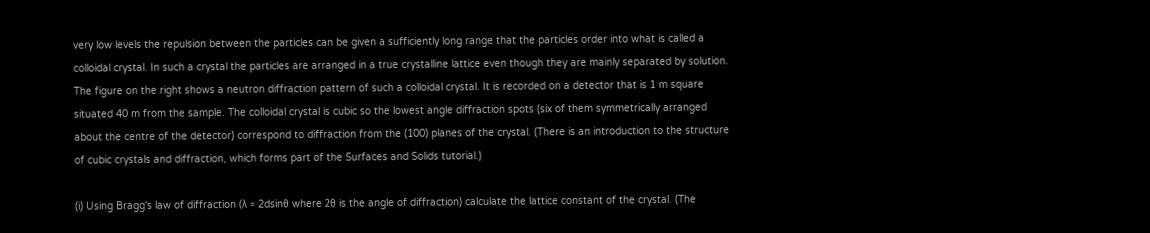very low levels the repulsion between the particles can be given a sufficiently long range that the particles order into what is called a colloidal crystal. In such a crystal the particles are arranged in a true crystalline lattice even though they are mainly separated by solution. The figure on the right shows a neutron diffraction pattern of such a colloidal crystal. It is recorded on a detector that is 1 m square situated 40 m from the sample. The colloidal crystal is cubic so the lowest angle diffraction spots (six of them symmetrically arranged about the centre of the detector) correspond to diffraction from the (100) planes of the crystal. (There is an introduction to the structure of cubic crystals and diffraction, which forms part of the Surfaces and Solids tutorial.)

(i) Using Bragg's law of diffraction (λ = 2dsinθ where 2θ is the angle of diffraction) calculate the lattice constant of the crystal. (The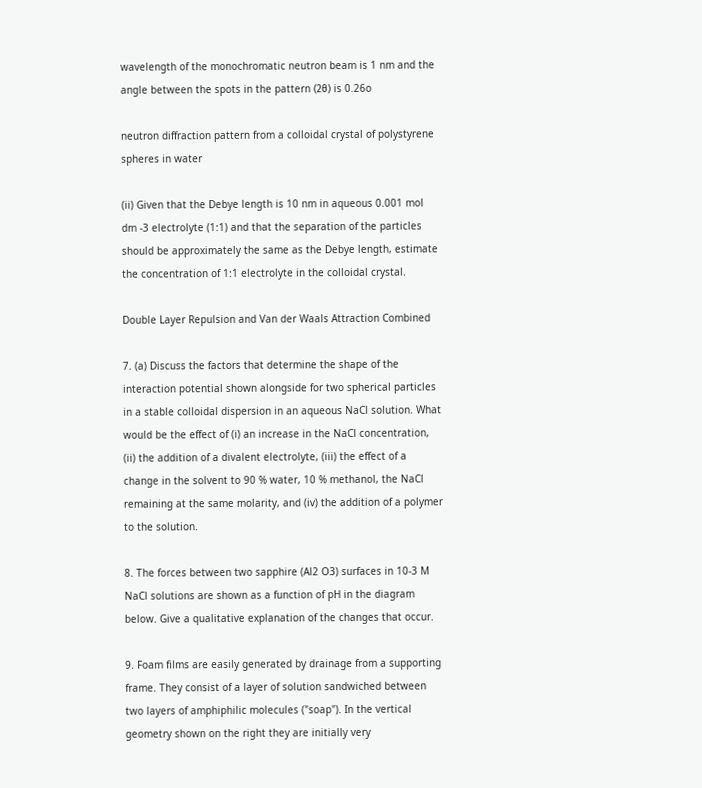wavelength of the monochromatic neutron beam is 1 nm and the angle between the spots in the pattern (2θ) is 0.26o

neutron diffraction pattern from a colloidal crystal of polystyrene spheres in water

(ii) Given that the Debye length is 10 nm in aqueous 0.001 mol dm -3 electrolyte (1:1) and that the separation of the particles should be approximately the same as the Debye length, estimate the concentration of 1:1 electrolyte in the colloidal crystal.

Double Layer Repulsion and Van der Waals Attraction Combined

7. (a) Discuss the factors that determine the shape of the interaction potential shown alongside for two spherical particles in a stable colloidal dispersion in an aqueous NaCl solution. What would be the effect of (i) an increase in the NaCl concentration, (ii) the addition of a divalent electrolyte, (iii) the effect of a change in the solvent to 90 % water, 10 % methanol, the NaCl remaining at the same molarity, and (iv) the addition of a polymer to the solution.

8. The forces between two sapphire (Al2 O3) surfaces in 10-3 M NaCl solutions are shown as a function of pH in the diagram below. Give a qualitative explanation of the changes that occur.

9. Foam films are easily generated by drainage from a supporting frame. They consist of a layer of solution sandwiched between two layers of amphiphilic molecules ("soap"). In the vertical geometry shown on the right they are initially very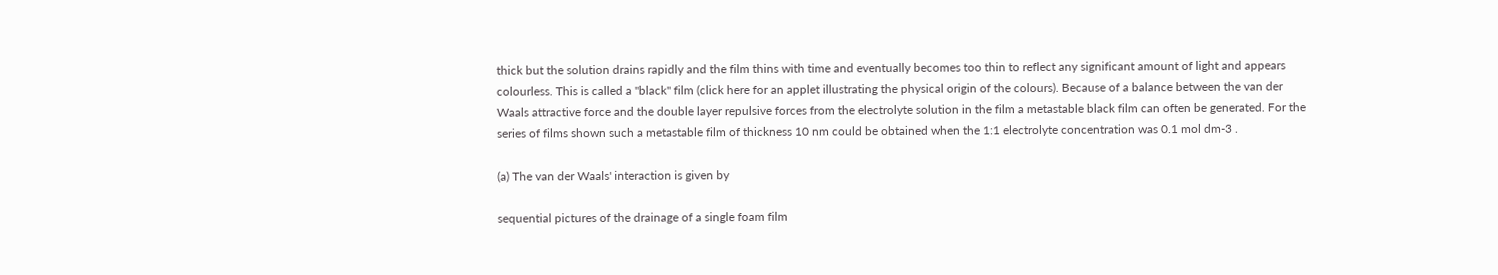thick but the solution drains rapidly and the film thins with time and eventually becomes too thin to reflect any significant amount of light and appears colourless. This is called a "black" film (click here for an applet illustrating the physical origin of the colours). Because of a balance between the van der Waals attractive force and the double layer repulsive forces from the electrolyte solution in the film a metastable black film can often be generated. For the series of films shown such a metastable film of thickness 10 nm could be obtained when the 1:1 electrolyte concentration was 0.1 mol dm-3 .

(a) The van der Waals' interaction is given by

sequential pictures of the drainage of a single foam film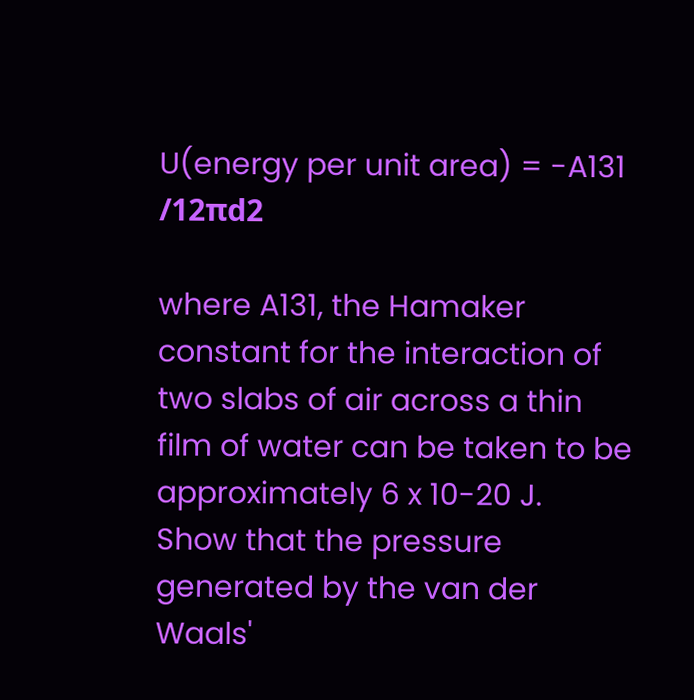U(energy per unit area) = -A131 /12πd2

where A131, the Hamaker constant for the interaction of two slabs of air across a thin film of water can be taken to be approximately 6 x 10-20 J.
Show that the pressure generated by the van der Waals'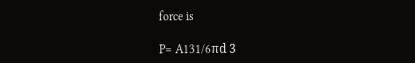force is

P= A131/6πd 3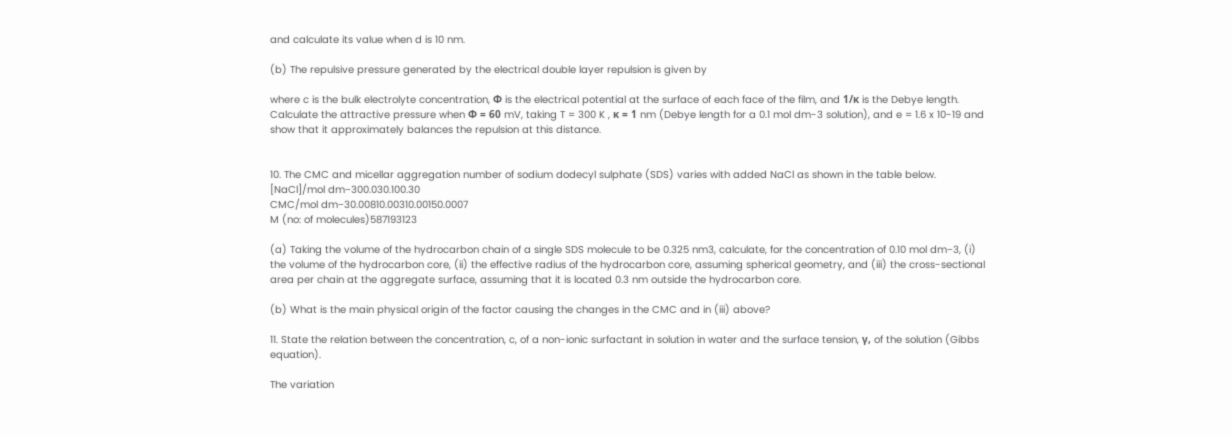and calculate its value when d is 10 nm.

(b) The repulsive pressure generated by the electrical double layer repulsion is given by

where c is the bulk electrolyte concentration, Φ is the electrical potential at the surface of each face of the film, and 1/κ is the Debye length. Calculate the attractive pressure when Φ = 60 mV, taking T = 300 K , κ = 1 nm (Debye length for a 0.1 mol dm-3 solution), and e = 1.6 x 10-19 and show that it approximately balances the repulsion at this distance.


10. The CMC and micellar aggregation number of sodium dodecyl sulphate (SDS) varies with added NaCl as shown in the table below.
[NaCl]/mol dm−300.030.100.30
CMC/mol dm−30.00810.00310.00150.0007
M (no: of molecules)587193123

(a) Taking the volume of the hydrocarbon chain of a single SDS molecule to be 0.325 nm3, calculate, for the concentration of 0.10 mol dm−3, (i) the volume of the hydrocarbon core, (ii) the effective radius of the hydrocarbon core, assuming spherical geometry, and (iii) the cross-sectional area per chain at the aggregate surface, assuming that it is located 0.3 nm outside the hydrocarbon core.

(b) What is the main physical origin of the factor causing the changes in the CMC and in (iii) above?

11. State the relation between the concentration, c, of a non-ionic surfactant in solution in water and the surface tension, γ, of the solution (Gibbs equation).

The variation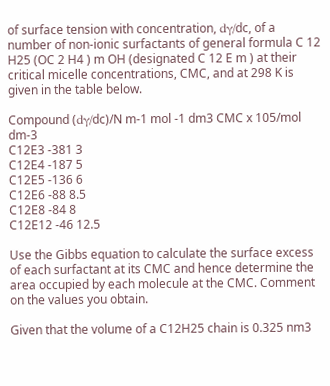of surface tension with concentration, dγ/dc, of a number of non-ionic surfactants of general formula C 12 H25 (OC 2 H4 ) m OH (designated C 12 E m ) at their critical micelle concentrations, CMC, and at 298 K is given in the table below.

Compound (dγ/dc)/N m-1 mol -1 dm3 CMC x 105/mol dm-3
C12E3 -381 3
C12E4 -187 5
C12E5 -136 6
C12E6 -88 8.5
C12E8 -84 8
C12E12 -46 12.5

Use the Gibbs equation to calculate the surface excess of each surfactant at its CMC and hence determine the area occupied by each molecule at the CMC. Comment on the values you obtain.

Given that the volume of a C12H25 chain is 0.325 nm3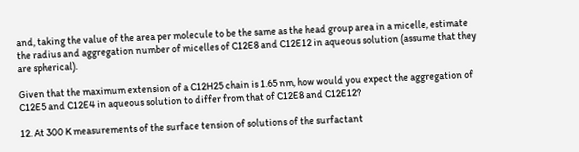and, taking the value of the area per molecule to be the same as the head group area in a micelle, estimate the radius and aggregation number of micelles of C12E8 and C12E12 in aqueous solution (assume that they are spherical).

Given that the maximum extension of a C12H25 chain is 1.65 nm, how would you expect the aggregation of C12E5 and C12E4 in aqueous solution to differ from that of C12E8 and C12E12?

12. At 300 K measurements of the surface tension of solutions of the surfactant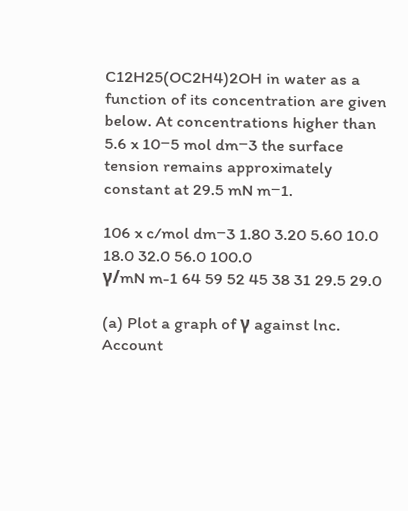C12H25(OC2H4)2OH in water as a function of its concentration are given below. At concentrations higher than 5.6 x 10−5 mol dm−3 the surface tension remains approximately constant at 29.5 mN m−1.

106 x c/mol dm−3 1.80 3.20 5.60 10.0 18.0 32.0 56.0 100.0
γ/mN m-1 64 59 52 45 38 31 29.5 29.0

(a) Plot a graph of γ against lnc. Account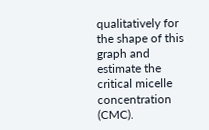qualitatively for the shape of this graph and estimate the critical micelle concentration (CMC).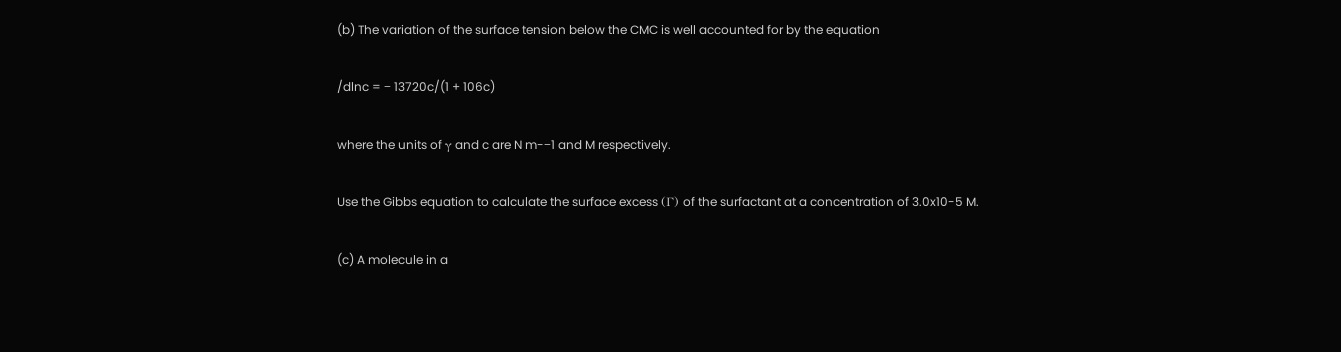(b) The variation of the surface tension below the CMC is well accounted for by the equation

/dlnc = − 13720c/(1 + 106c)

where the units of γ and c are N m-−1 and M respectively.

Use the Gibbs equation to calculate the surface excess (Γ) of the surfactant at a concentration of 3.0x10-5 M.

(c) A molecule in a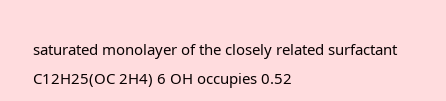saturated monolayer of the closely related surfactant C12H25(OC 2H4) 6 OH occupies 0.52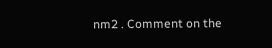nm2 . Comment on the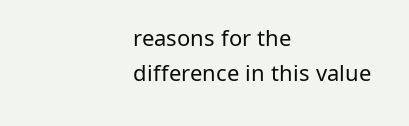reasons for the difference in this value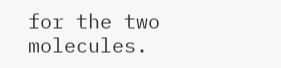for the two molecules.